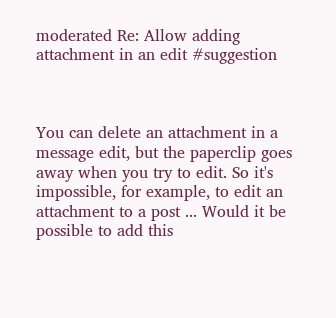moderated Re: Allow adding attachment in an edit #suggestion



You can delete an attachment in a message edit, but the paperclip goes
away when you try to edit. So it's impossible, for example, to edit an
attachment to a post ... Would it be possible to add this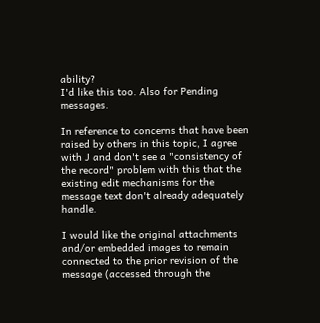ability?
I'd like this too. Also for Pending messages.

In reference to concerns that have been raised by others in this topic, I agree with J and don't see a "consistency of the record" problem with this that the existing edit mechanisms for the message text don't already adequately handle.

I would like the original attachments and/or embedded images to remain connected to the prior revision of the message (accessed through the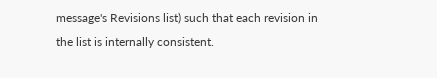message's Revisions list) such that each revision in the list is internally consistent.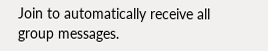Join to automatically receive all group messages.